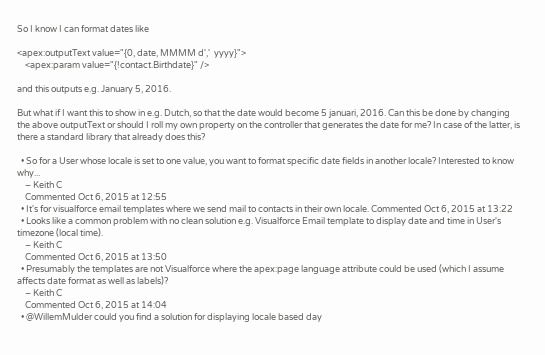So I know I can format dates like

<apex:outputText value="{0, date, MMMM d','  yyyy}">
    <apex:param value="{!contact.Birthdate}" />

and this outputs e.g. January 5, 2016.

But what if I want this to show in e.g. Dutch, so that the date would become 5 januari, 2016. Can this be done by changing the above outputText or should I roll my own property on the controller that generates the date for me? In case of the latter, is there a standard library that already does this?

  • So for a User whose locale is set to one value, you want to format specific date fields in another locale? Interested to know why...
    – Keith C
    Commented Oct 6, 2015 at 12:55
  • It's for visualforce email templates where we send mail to contacts in their own locale. Commented Oct 6, 2015 at 13:22
  • Looks like a common problem with no clean solution e.g. Visualforce Email template to display date and time in User's timezone (local time).
    – Keith C
    Commented Oct 6, 2015 at 13:50
  • Presumably the templates are not Visualforce where the apex:page language attribute could be used (which I assume affects date format as well as labels)?
    – Keith C
    Commented Oct 6, 2015 at 14:04
  • @WillemMulder could you find a solution for displaying locale based day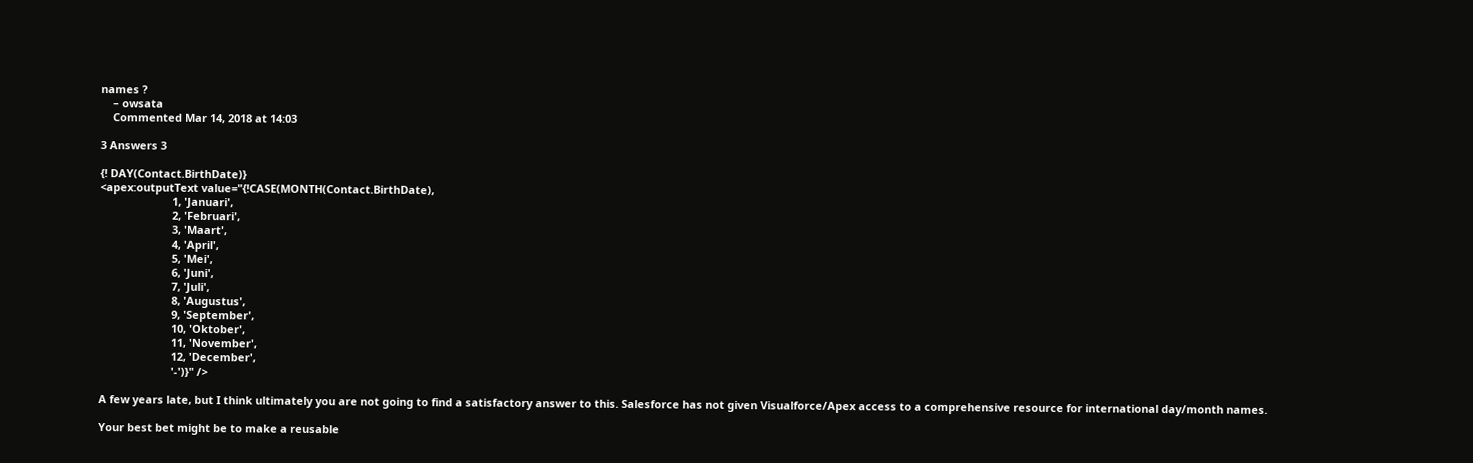names ?
    – owsata
    Commented Mar 14, 2018 at 14:03

3 Answers 3

{! DAY(Contact.BirthDate)}
<apex:outputText value="{!CASE(MONTH(Contact.BirthDate),
                        1, 'Januari',
                        2, 'Februari',
                        3, 'Maart',
                        4, 'April',
                        5, 'Mei',
                        6, 'Juni',
                        7, 'Juli',
                        8, 'Augustus',
                        9, 'September',
                        10, 'Oktober',
                        11, 'November',
                        12, 'December',
                        '-')}" />

A few years late, but I think ultimately you are not going to find a satisfactory answer to this. Salesforce has not given Visualforce/Apex access to a comprehensive resource for international day/month names.

Your best bet might be to make a reusable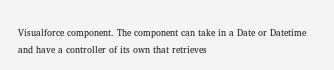Visualforce component. The component can take in a Date or Datetime and have a controller of its own that retrieves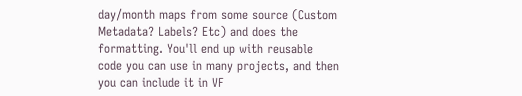day/month maps from some source (Custom Metadata? Labels? Etc) and does the formatting. You'll end up with reusable code you can use in many projects, and then you can include it in VF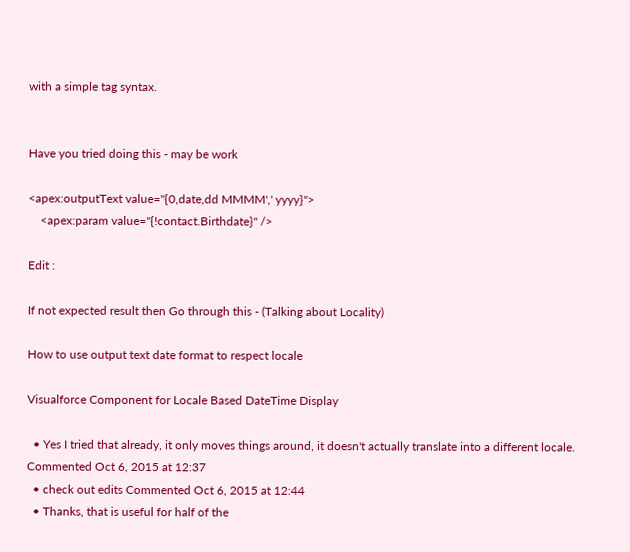with a simple tag syntax.


Have you tried doing this - may be work

<apex:outputText value="{0,date,dd MMMM',' yyyy}">
    <apex:param value="{!contact.Birthdate}" />

Edit :

If not expected result then Go through this - (Talking about Locality)

How to use output text date format to respect locale

Visualforce Component for Locale Based DateTime Display

  • Yes I tried that already, it only moves things around, it doesn't actually translate into a different locale. Commented Oct 6, 2015 at 12:37
  • check out edits Commented Oct 6, 2015 at 12:44
  • Thanks, that is useful for half of the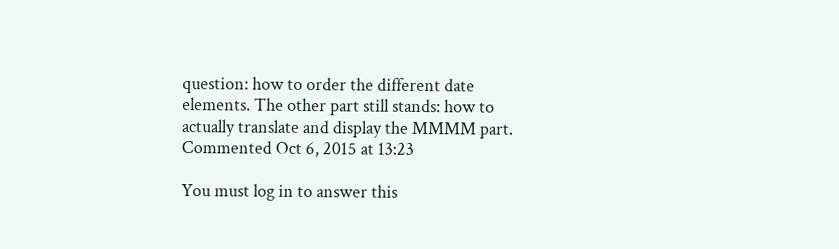question: how to order the different date elements. The other part still stands: how to actually translate and display the MMMM part. Commented Oct 6, 2015 at 13:23

You must log in to answer this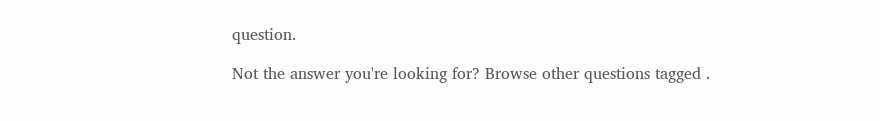question.

Not the answer you're looking for? Browse other questions tagged .